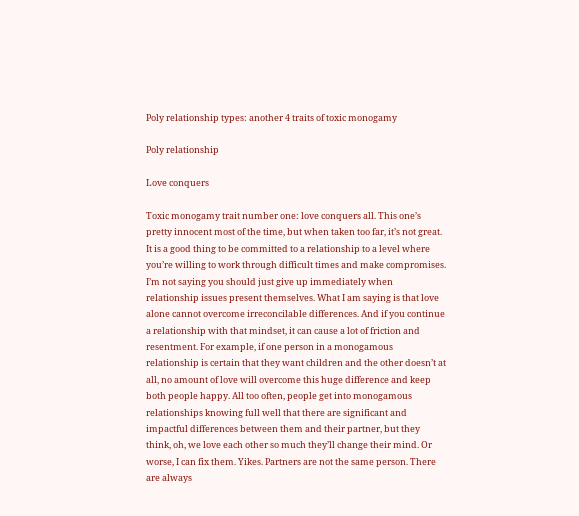Poly relationship types: another 4 traits of toxic monogamy

Poly relationship

Love conquers

Toxic monogamy trait number one: love conquers all. This one’s pretty innocent most of the time, but when taken too far, it’s not great. It is a good thing to be committed to a relationship to a level where you’re willing to work through difficult times and make compromises. I’m not saying you should just give up immediately when relationship issues present themselves. What I am saying is that love alone cannot overcome irreconcilable differences. And if you continue a relationship with that mindset, it can cause a lot of friction and resentment. For example, if one person in a monogamous relationship is certain that they want children and the other doesn’t at all, no amount of love will overcome this huge difference and keep both people happy. All too often, people get into monogamous relationships knowing full well that there are significant and impactful differences between them and their partner, but they think, oh, we love each other so much they’ll change their mind. Or worse, I can fix them. Yikes. Partners are not the same person. There are always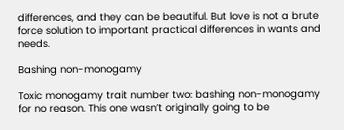differences, and they can be beautiful. But love is not a brute force solution to important practical differences in wants and needs.

Bashing non-monogamy

Toxic monogamy trait number two: bashing non-monogamy for no reason. This one wasn’t originally going to be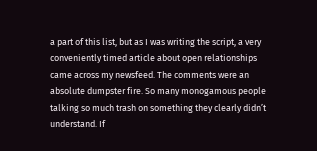a part of this list, but as I was writing the script, a very conveniently timed article about open relationships came across my newsfeed. The comments were an absolute dumpster fire. So many monogamous people talking so much trash on something they clearly didn’t understand. If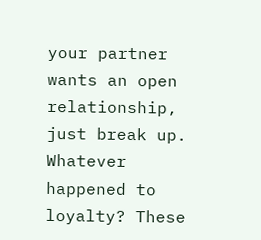your partner wants an open relationship, just break up. Whatever happened to loyalty? These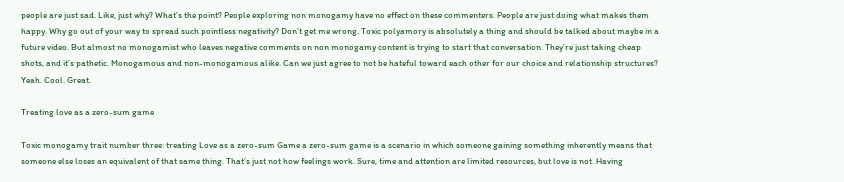people are just sad. Like, just why? What’s the point? People exploring non monogamy have no effect on these commenters. People are just doing what makes them happy. Why go out of your way to spread such pointless negativity? Don’t get me wrong. Toxic polyamory is absolutely a thing and should be talked about maybe in a future video. But almost no monogamist who leaves negative comments on non monogamy content is trying to start that conversation. They’re just taking cheap shots, and it’s pathetic. Monogamous and non-monogamous alike. Can we just agree to not be hateful toward each other for our choice and relationship structures? Yeah. Cool. Great.

Treating love as a zero-sum game

Toxic monogamy trait number three: treating Love as a zero-sum Game a zero-sum game is a scenario in which someone gaining something inherently means that someone else loses an equivalent of that same thing. That’s just not how feelings work. Sure, time and attention are limited resources, but love is not. Having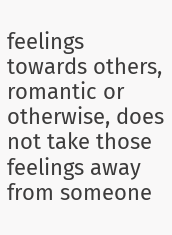feelings towards others, romantic or otherwise, does not take those feelings away from someone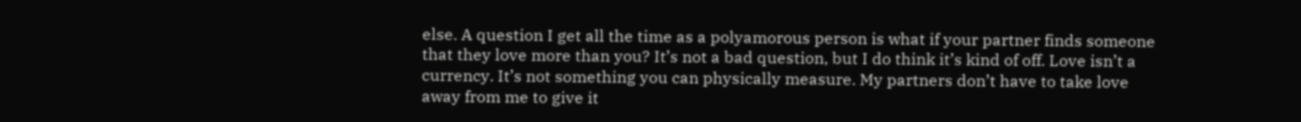else. A question I get all the time as a polyamorous person is what if your partner finds someone that they love more than you? It’s not a bad question, but I do think it’s kind of off. Love isn’t a currency. It’s not something you can physically measure. My partners don’t have to take love away from me to give it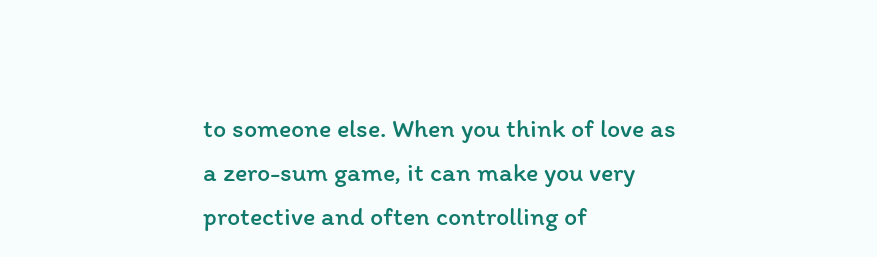to someone else. When you think of love as a zero-sum game, it can make you very protective and often controlling of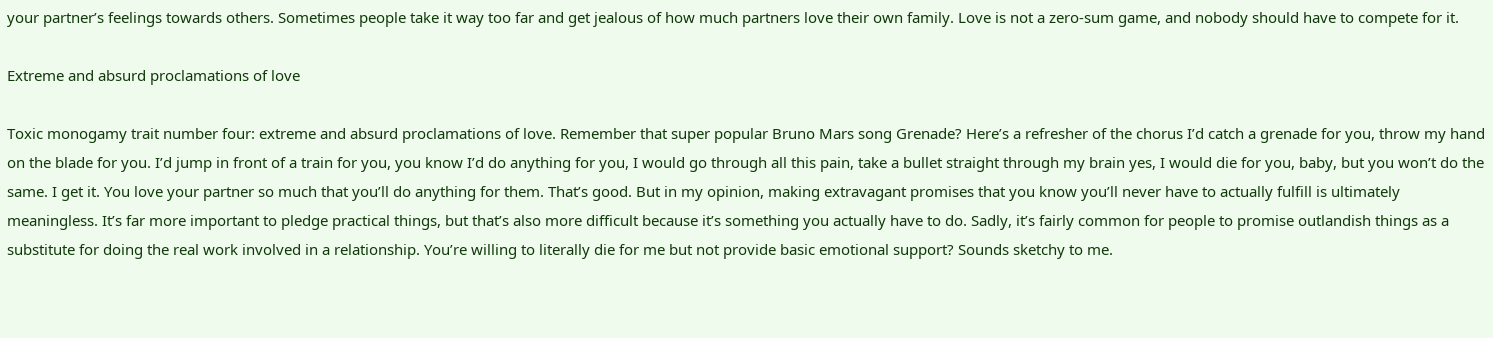your partner’s feelings towards others. Sometimes people take it way too far and get jealous of how much partners love their own family. Love is not a zero-sum game, and nobody should have to compete for it.

Extreme and absurd proclamations of love

Toxic monogamy trait number four: extreme and absurd proclamations of love. Remember that super popular Bruno Mars song Grenade? Here’s a refresher of the chorus I’d catch a grenade for you, throw my hand on the blade for you. I’d jump in front of a train for you, you know I’d do anything for you, I would go through all this pain, take a bullet straight through my brain yes, I would die for you, baby, but you won’t do the same. I get it. You love your partner so much that you’ll do anything for them. That’s good. But in my opinion, making extravagant promises that you know you’ll never have to actually fulfill is ultimately meaningless. It’s far more important to pledge practical things, but that’s also more difficult because it’s something you actually have to do. Sadly, it’s fairly common for people to promise outlandish things as a substitute for doing the real work involved in a relationship. You’re willing to literally die for me but not provide basic emotional support? Sounds sketchy to me.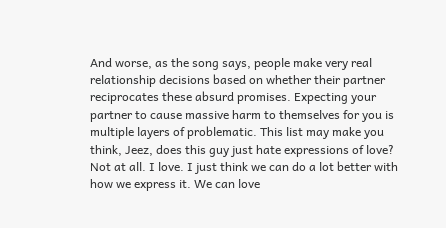And worse, as the song says, people make very real relationship decisions based on whether their partner reciprocates these absurd promises. Expecting your partner to cause massive harm to themselves for you is multiple layers of problematic. This list may make you think, Jeez, does this guy just hate expressions of love? Not at all. I love. I just think we can do a lot better with how we express it. We can love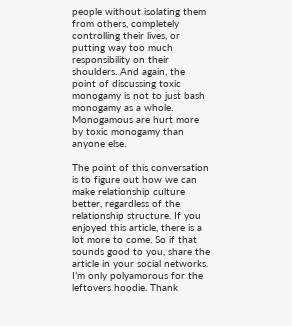people without isolating them from others, completely controlling their lives, or putting way too much responsibility on their shoulders. And again, the point of discussing toxic monogamy is not to just bash monogamy as a whole. Monogamous are hurt more by toxic monogamy than anyone else.

The point of this conversation is to figure out how we can make relationship culture better, regardless of the relationship structure. If you enjoyed this article, there is a lot more to come. So if that sounds good to you, share the article in your social networks. I’m only polyamorous for the leftovers hoodie. Thank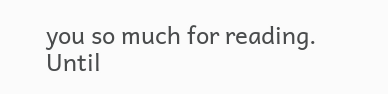you so much for reading. Until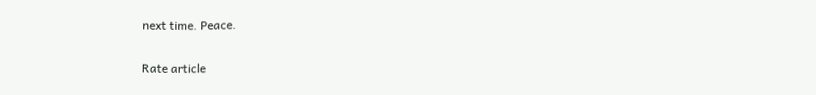next time. Peace.

Rate article